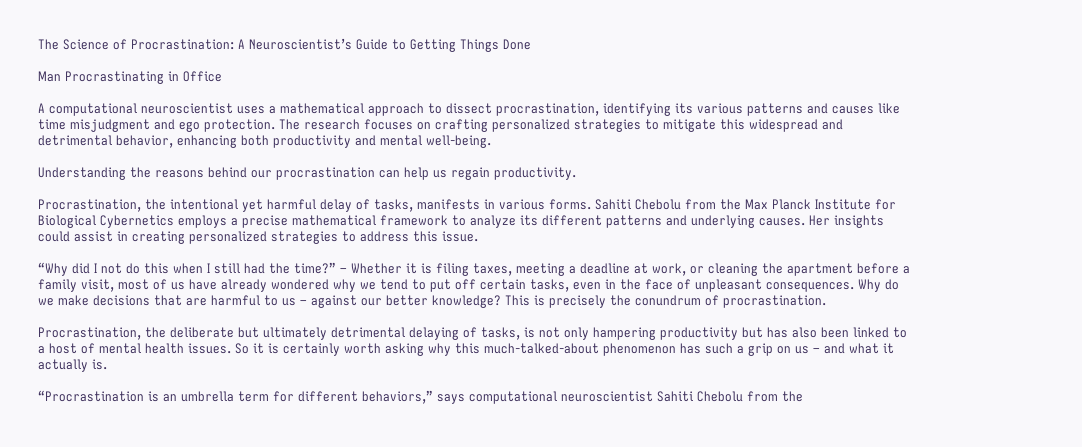The Science of Procrastination: A Neuroscientist’s Guide to Getting Things Done

Man Procrastinating in Office

A computational neuroscientist uses a mathematical approach to dissect procrastination, identifying its various patterns and causes like time misjudgment and ego protection. The research focuses on crafting personalized strategies to mitigate this widespread and detrimental behavior, enhancing both productivity and mental well-being.

Understanding the reasons behind our procrastination can help us regain productivity.

Procrastination, the intentional yet harmful delay of tasks, manifests in various forms. Sahiti Chebolu from the Max Planck Institute for Biological Cybernetics employs a precise mathematical framework to analyze its different patterns and underlying causes. Her insights could assist in creating personalized strategies to address this issue.

“Why did I not do this when I still had the time?” – Whether it is filing taxes, meeting a deadline at work, or cleaning the apartment before a family visit, most of us have already wondered why we tend to put off certain tasks, even in the face of unpleasant consequences. Why do we make decisions that are harmful to us – against our better knowledge? This is precisely the conundrum of procrastination.

Procrastination, the deliberate but ultimately detrimental delaying of tasks, is not only hampering productivity but has also been linked to a host of mental health issues. So it is certainly worth asking why this much-talked-about phenomenon has such a grip on us – and what it actually is.

“Procrastination is an umbrella term for different behaviors,” says computational neuroscientist Sahiti Chebolu from the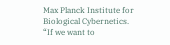Max Planck Institute for Biological Cybernetics. “If we want to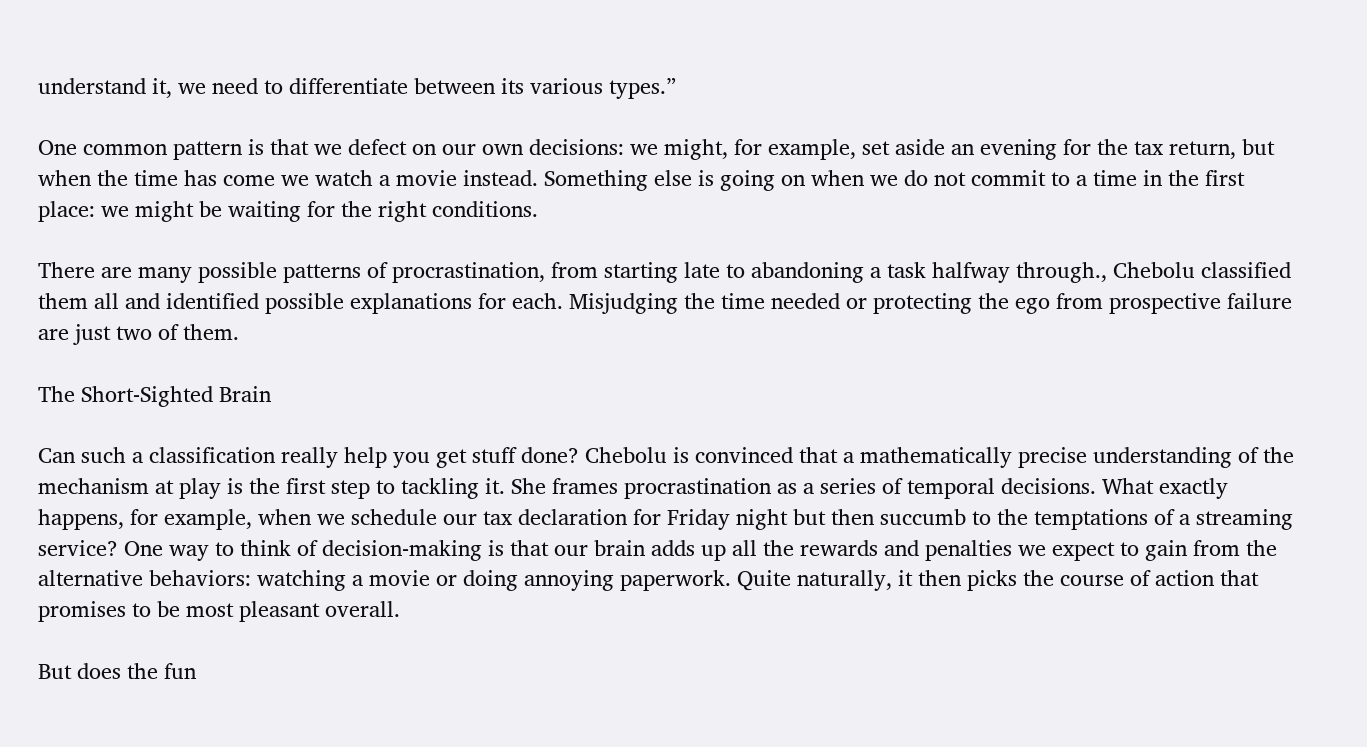understand it, we need to differentiate between its various types.”

One common pattern is that we defect on our own decisions: we might, for example, set aside an evening for the tax return, but when the time has come we watch a movie instead. Something else is going on when we do not commit to a time in the first place: we might be waiting for the right conditions.

There are many possible patterns of procrastination, from starting late to abandoning a task halfway through., Chebolu classified them all and identified possible explanations for each. Misjudging the time needed or protecting the ego from prospective failure are just two of them.

The Short-Sighted Brain

Can such a classification really help you get stuff done? Chebolu is convinced that a mathematically precise understanding of the mechanism at play is the first step to tackling it. She frames procrastination as a series of temporal decisions. What exactly happens, for example, when we schedule our tax declaration for Friday night but then succumb to the temptations of a streaming service? One way to think of decision-making is that our brain adds up all the rewards and penalties we expect to gain from the alternative behaviors: watching a movie or doing annoying paperwork. Quite naturally, it then picks the course of action that promises to be most pleasant overall.

But does the fun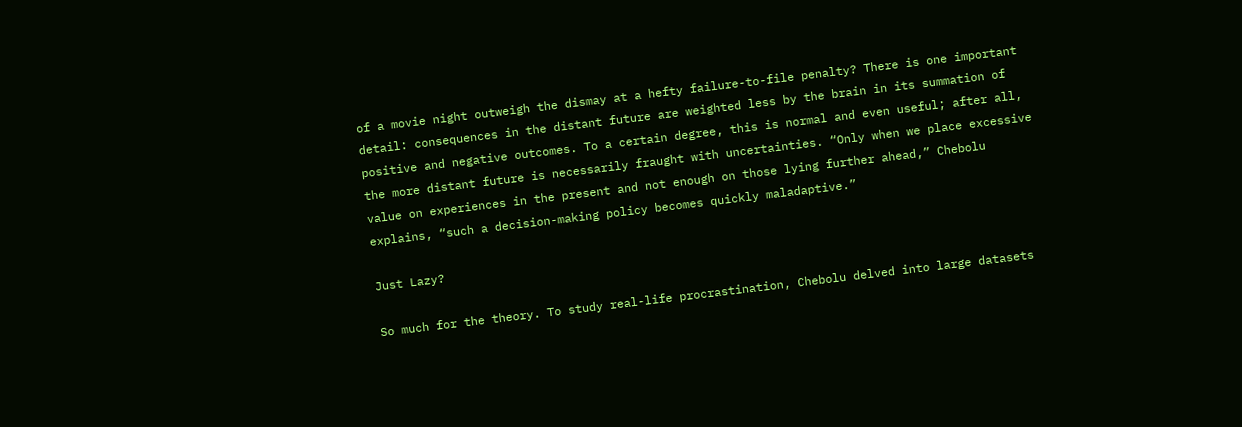of a movie night outweigh the dismay at a hefty failure-to-file penalty? There is one important detail: consequences in the distant future are weighted less by the brain in its summation of positive and negative outcomes. To a certain degree, this is normal and even useful; after all, the more distant future is necessarily fraught with uncertainties. “Only when we place excessive value on experiences in the present and not enough on those lying further ahead,” Chebolu explains, “such a decision-making policy becomes quickly maladaptive.”

Just Lazy?

So much for the theory. To study real-life procrastination, Chebolu delved into large datasets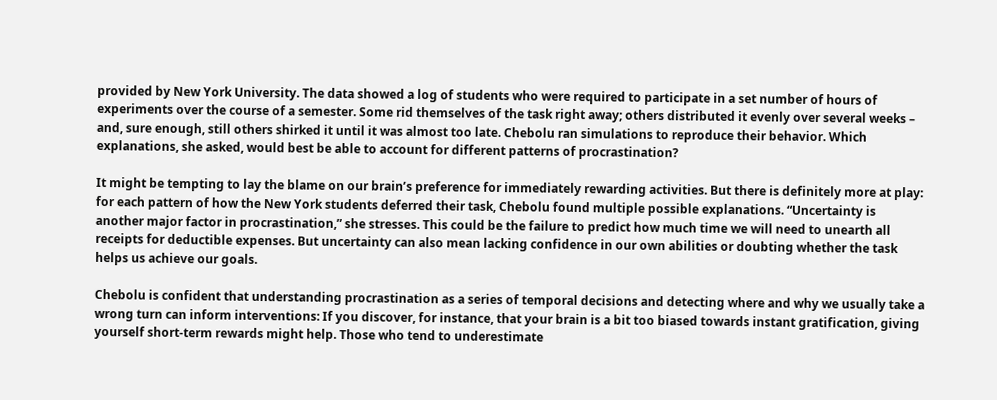provided by New York University. The data showed a log of students who were required to participate in a set number of hours of experiments over the course of a semester. Some rid themselves of the task right away; others distributed it evenly over several weeks – and, sure enough, still others shirked it until it was almost too late. Chebolu ran simulations to reproduce their behavior. Which explanations, she asked, would best be able to account for different patterns of procrastination?

It might be tempting to lay the blame on our brain’s preference for immediately rewarding activities. But there is definitely more at play: for each pattern of how the New York students deferred their task, Chebolu found multiple possible explanations. “Uncertainty is another major factor in procrastination,” she stresses. This could be the failure to predict how much time we will need to unearth all receipts for deductible expenses. But uncertainty can also mean lacking confidence in our own abilities or doubting whether the task helps us achieve our goals.

Chebolu is confident that understanding procrastination as a series of temporal decisions and detecting where and why we usually take a wrong turn can inform interventions: If you discover, for instance, that your brain is a bit too biased towards instant gratification, giving yourself short-term rewards might help. Those who tend to underestimate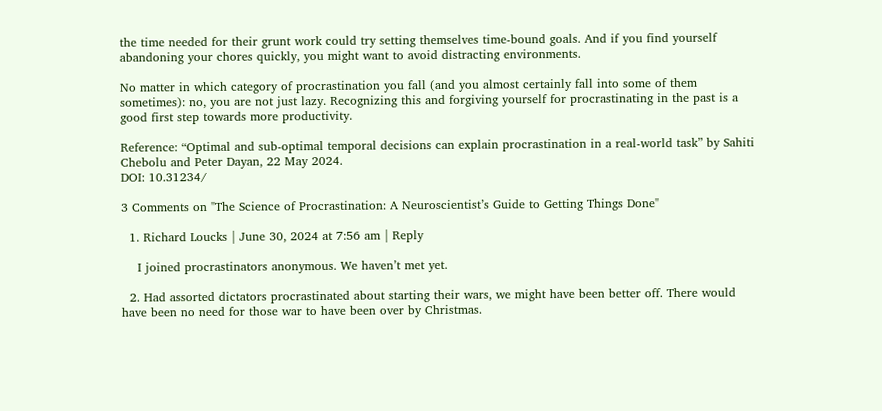the time needed for their grunt work could try setting themselves time-bound goals. And if you find yourself abandoning your chores quickly, you might want to avoid distracting environments.

No matter in which category of procrastination you fall (and you almost certainly fall into some of them sometimes): no, you are not just lazy. Recognizing this and forgiving yourself for procrastinating in the past is a good first step towards more productivity.

Reference: “Optimal and sub-optimal temporal decisions can explain procrastination in a real-world task” by Sahiti Chebolu and Peter Dayan, 22 May 2024.
DOI: 10.31234/

3 Comments on "The Science of Procrastination: A Neuroscientist’s Guide to Getting Things Done"

  1. Richard Loucks | June 30, 2024 at 7:56 am | Reply

    I joined procrastinators anonymous. We haven’t met yet.

  2. Had assorted dictators procrastinated about starting their wars, we might have been better off. There would have been no need for those war to have been over by Christmas.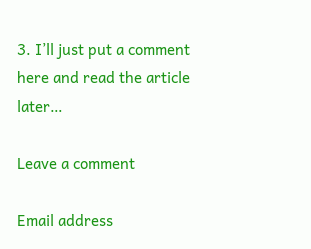3. I’ll just put a comment here and read the article later…

Leave a comment

Email address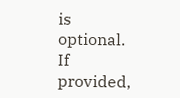is optional. If provided,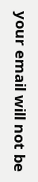your email will not be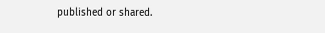published or shared.